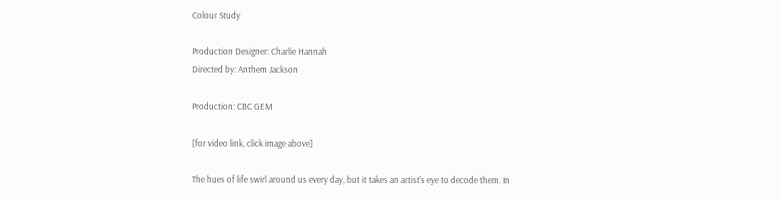Colour Study

Production Designer: Charlie Hannah
Directed by: Anthem Jackson

Production: CBC GEM

[for video link, click image above]

The hues of life swirl around us every day, but it takes an artist's eye to decode them. In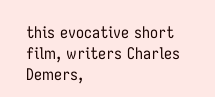this evocative short film, writers Charles Demers,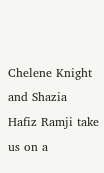Chelene Knight and Shazia Hafiz Ramji take us on a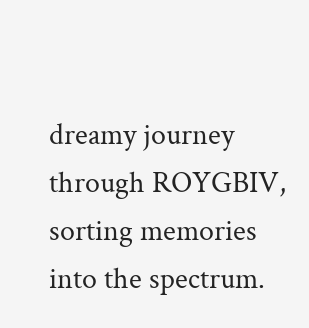dreamy journey through ROYGBIV, sorting memories into the spectrum.